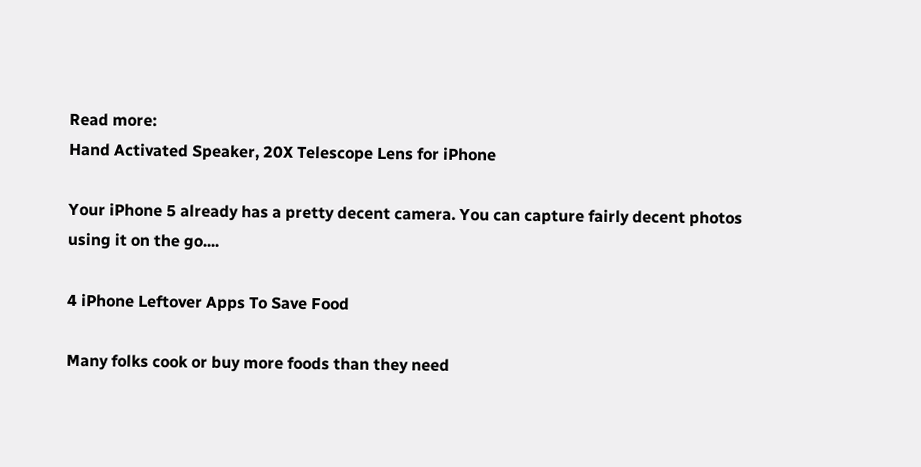Read more:
Hand Activated Speaker, 20X Telescope Lens for iPhone

Your iPhone 5 already has a pretty decent camera. You can capture fairly decent photos using it on the go....

4 iPhone Leftover Apps To Save Food

Many folks cook or buy more foods than they need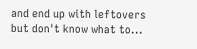and end up with leftovers but don't know what to...